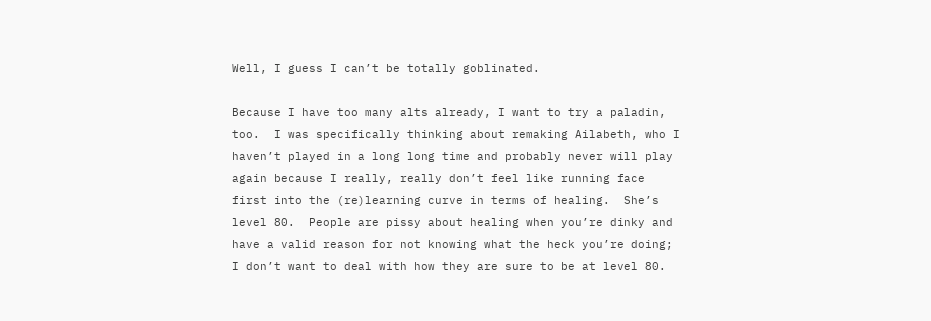Well, I guess I can’t be totally goblinated.

Because I have too many alts already, I want to try a paladin, too.  I was specifically thinking about remaking Ailabeth, who I haven’t played in a long long time and probably never will play again because I really, really don’t feel like running face first into the (re)learning curve in terms of healing.  She’s level 80.  People are pissy about healing when you’re dinky and have a valid reason for not knowing what the heck you’re doing; I don’t want to deal with how they are sure to be at level 80.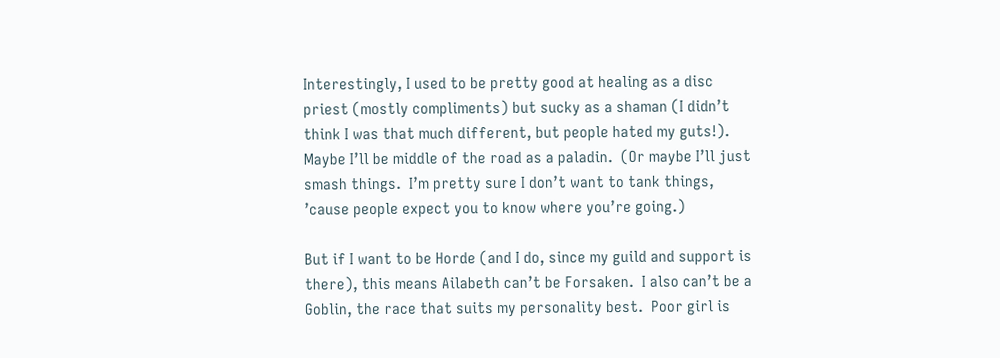Interestingly, I used to be pretty good at healing as a disc priest (mostly compliments) but sucky as a shaman (I didn’t think I was that much different, but people hated my guts!).  Maybe I’ll be middle of the road as a paladin.  (Or maybe I’ll just smash things.  I’m pretty sure I don’t want to tank things, ’cause people expect you to know where you’re going.)

But if I want to be Horde (and I do, since my guild and support is there), this means Ailabeth can’t be Forsaken.  I also can’t be a Goblin, the race that suits my personality best.  Poor girl is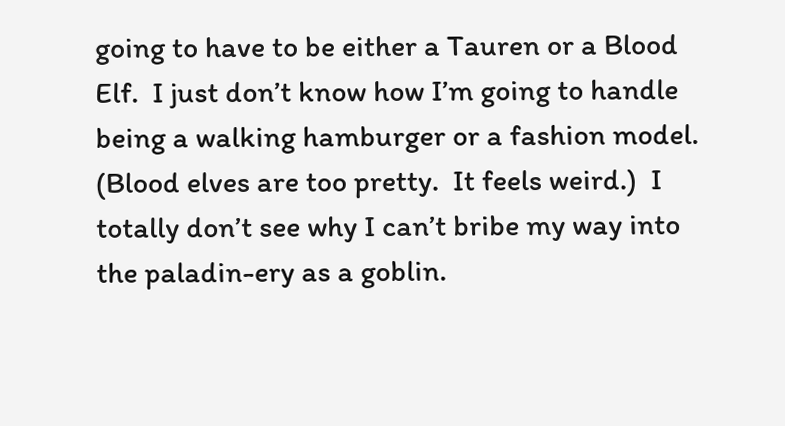going to have to be either a Tauren or a Blood Elf.  I just don’t know how I’m going to handle being a walking hamburger or a fashion model.  (Blood elves are too pretty.  It feels weird.)  I totally don’t see why I can’t bribe my way into the paladin-ery as a goblin.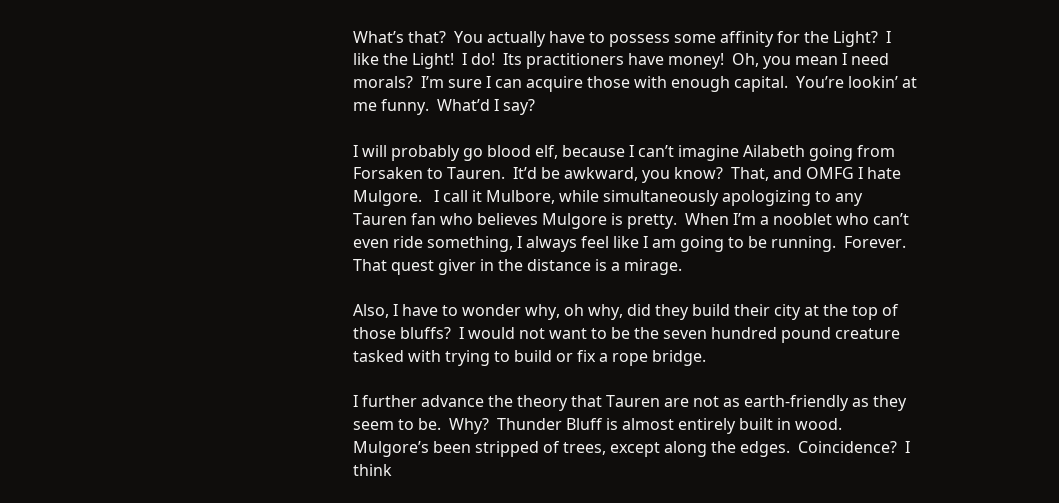What’s that?  You actually have to possess some affinity for the Light?  I like the Light!  I do!  Its practitioners have money!  Oh, you mean I need morals?  I’m sure I can acquire those with enough capital.  You’re lookin’ at me funny.  What’d I say?

I will probably go blood elf, because I can’t imagine Ailabeth going from Forsaken to Tauren.  It’d be awkward, you know?  That, and OMFG I hate Mulgore.   I call it Mulbore, while simultaneously apologizing to any Tauren fan who believes Mulgore is pretty.  When I’m a nooblet who can’t even ride something, I always feel like I am going to be running.  Forever.  That quest giver in the distance is a mirage.

Also, I have to wonder why, oh why, did they build their city at the top of those bluffs?  I would not want to be the seven hundred pound creature tasked with trying to build or fix a rope bridge.

I further advance the theory that Tauren are not as earth-friendly as they seem to be.  Why?  Thunder Bluff is almost entirely built in wood.  Mulgore’s been stripped of trees, except along the edges.  Coincidence?  I think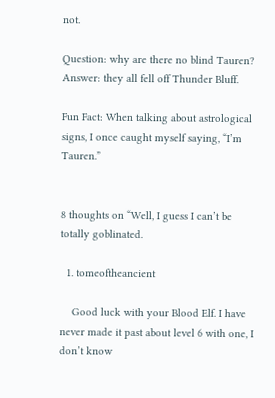not.

Question: why are there no blind Tauren?  Answer: they all fell off Thunder Bluff.

Fun Fact: When talking about astrological signs, I once caught myself saying, “I’m Tauren.”


8 thoughts on “Well, I guess I can’t be totally goblinated.

  1. tomeoftheancient

    Good luck with your Blood Elf. I have never made it past about level 6 with one, I don’t know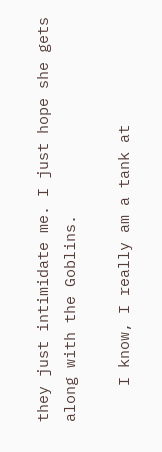they just intimidate me. I just hope she gets along with the Goblins.

    I know, I really am a tank at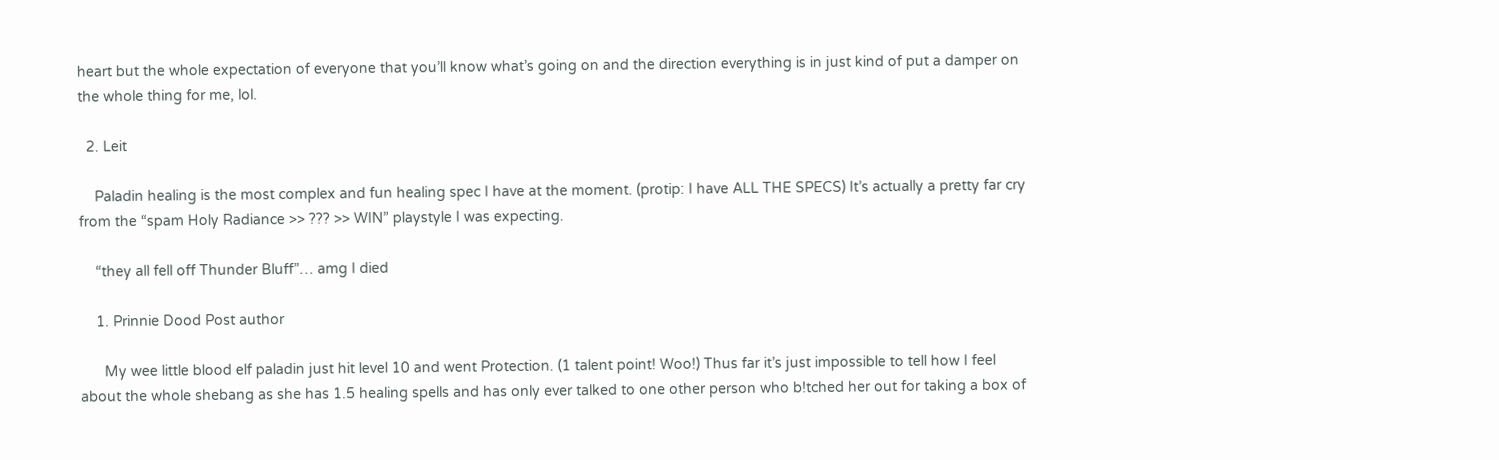heart but the whole expectation of everyone that you’ll know what’s going on and the direction everything is in just kind of put a damper on the whole thing for me, lol.

  2. Leit

    Paladin healing is the most complex and fun healing spec I have at the moment. (protip: I have ALL THE SPECS) It’s actually a pretty far cry from the “spam Holy Radiance >> ??? >> WIN” playstyle I was expecting.

    “they all fell off Thunder Bluff”… amg I died

    1. Prinnie Dood Post author

      My wee little blood elf paladin just hit level 10 and went Protection. (1 talent point! Woo!) Thus far it’s just impossible to tell how I feel about the whole shebang as she has 1.5 healing spells and has only ever talked to one other person who b!tched her out for taking a box of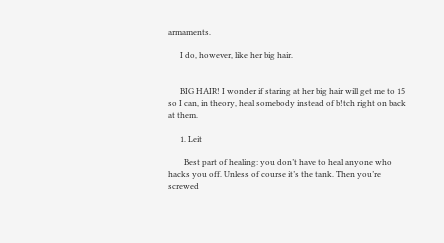armaments.

      I do, however, like her big hair.


      BIG HAIR! I wonder if staring at her big hair will get me to 15 so I can, in theory, heal somebody instead of b!tch right on back at them.

      1. Leit

        Best part of healing: you don’t have to heal anyone who hacks you off. Unless of course it’s the tank. Then you’re screwed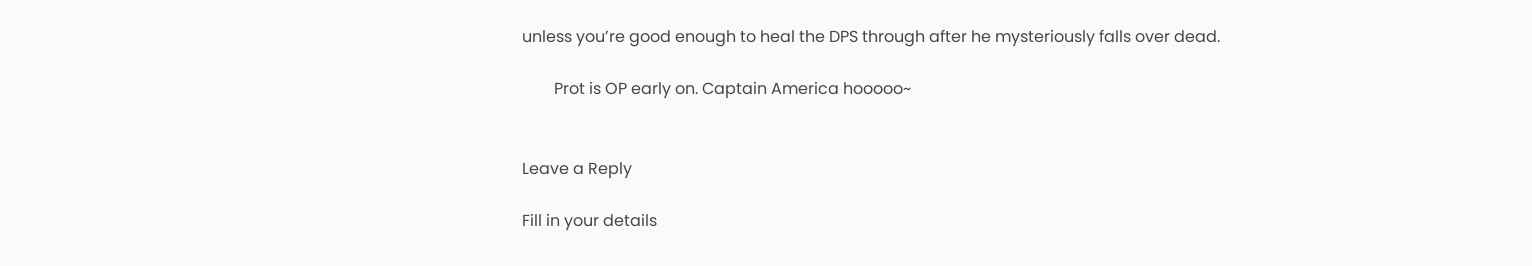unless you’re good enough to heal the DPS through after he mysteriously falls over dead.

        Prot is OP early on. Captain America hooooo~


Leave a Reply

Fill in your details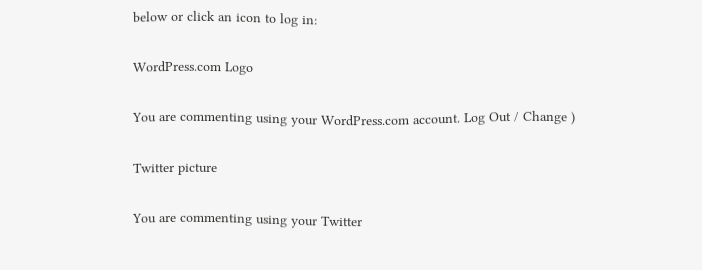below or click an icon to log in:

WordPress.com Logo

You are commenting using your WordPress.com account. Log Out / Change )

Twitter picture

You are commenting using your Twitter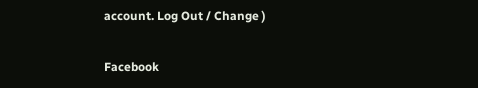account. Log Out / Change )

Facebook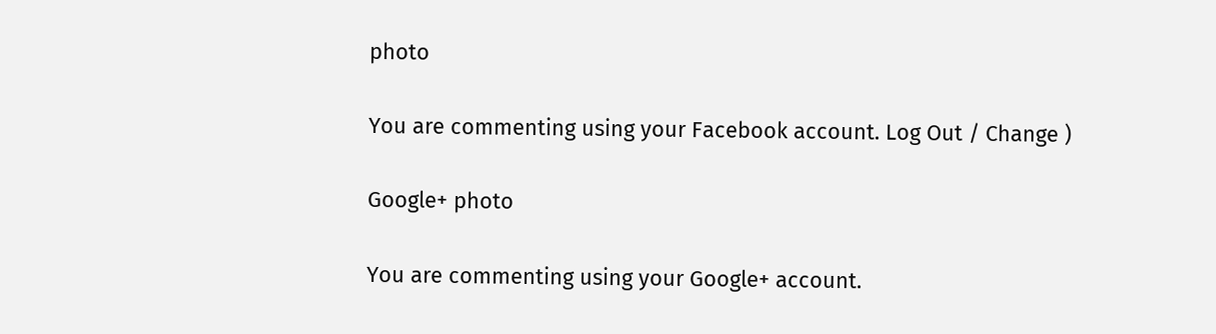photo

You are commenting using your Facebook account. Log Out / Change )

Google+ photo

You are commenting using your Google+ account.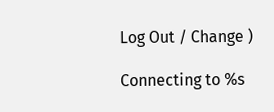Log Out / Change )

Connecting to %s